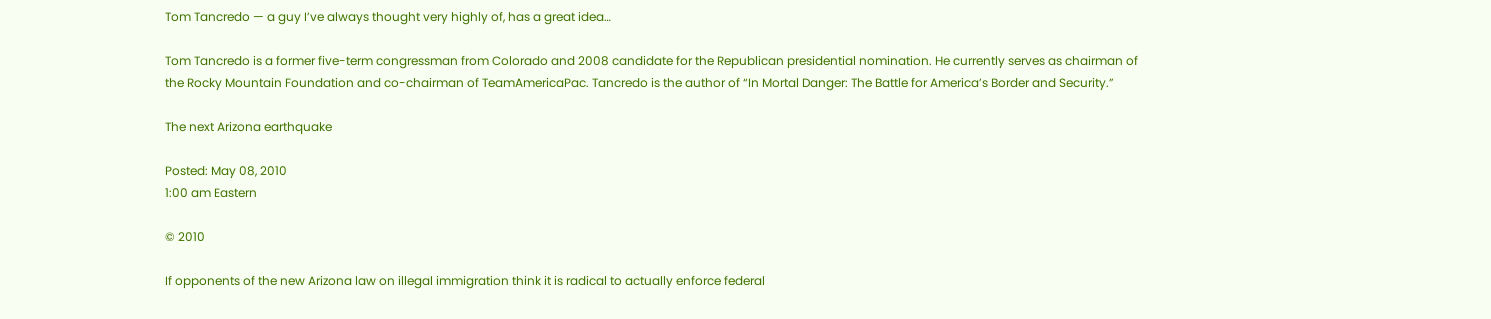Tom Tancredo — a guy I’ve always thought very highly of, has a great idea…

Tom Tancredo is a former five-term congressman from Colorado and 2008 candidate for the Republican presidential nomination. He currently serves as chairman of the Rocky Mountain Foundation and co-chairman of TeamAmericaPac. Tancredo is the author of “In Mortal Danger: The Battle for America’s Border and Security.”

The next Arizona earthquake

Posted: May 08, 2010
1:00 am Eastern

© 2010

If opponents of the new Arizona law on illegal immigration think it is radical to actually enforce federal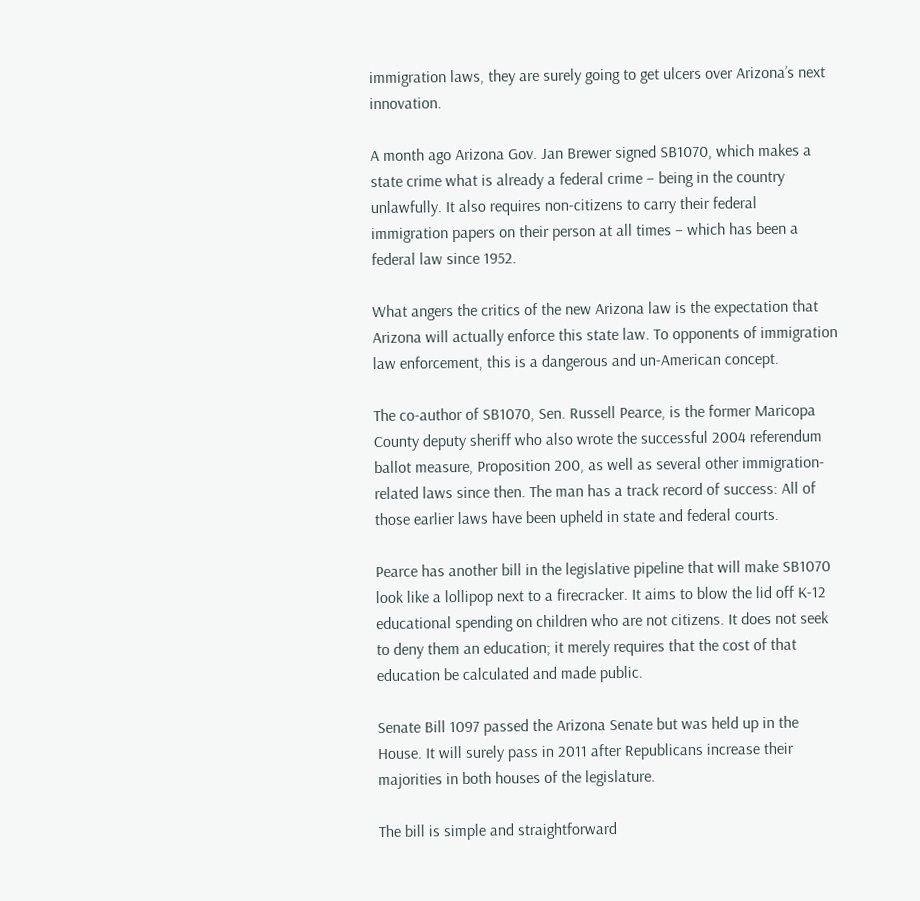immigration laws, they are surely going to get ulcers over Arizona’s next innovation.

A month ago Arizona Gov. Jan Brewer signed SB1070, which makes a state crime what is already a federal crime – being in the country unlawfully. It also requires non-citizens to carry their federal immigration papers on their person at all times – which has been a federal law since 1952.

What angers the critics of the new Arizona law is the expectation that Arizona will actually enforce this state law. To opponents of immigration law enforcement, this is a dangerous and un-American concept.

The co-author of SB1070, Sen. Russell Pearce, is the former Maricopa County deputy sheriff who also wrote the successful 2004 referendum ballot measure, Proposition 200, as well as several other immigration-related laws since then. The man has a track record of success: All of those earlier laws have been upheld in state and federal courts.

Pearce has another bill in the legislative pipeline that will make SB1070 look like a lollipop next to a firecracker. It aims to blow the lid off K-12 educational spending on children who are not citizens. It does not seek to deny them an education; it merely requires that the cost of that education be calculated and made public.

Senate Bill 1097 passed the Arizona Senate but was held up in the House. It will surely pass in 2011 after Republicans increase their majorities in both houses of the legislature.

The bill is simple and straightforward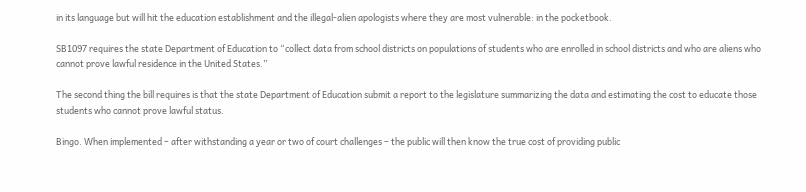in its language but will hit the education establishment and the illegal-alien apologists where they are most vulnerable: in the pocketbook.

SB1097 requires the state Department of Education to “collect data from school districts on populations of students who are enrolled in school districts and who are aliens who cannot prove lawful residence in the United States.”

The second thing the bill requires is that the state Department of Education submit a report to the legislature summarizing the data and estimating the cost to educate those students who cannot prove lawful status.

Bingo. When implemented – after withstanding a year or two of court challenges – the public will then know the true cost of providing public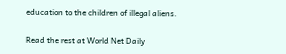education to the children of illegal aliens.

Read the rest at World Net Daily